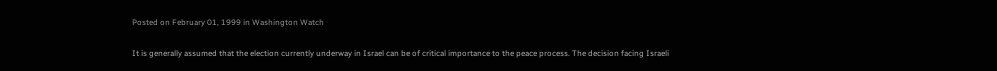Posted on February 01, 1999 in Washington Watch

It is generally assumed that the election currently underway in Israel can be of critical importance to the peace process. The decision facing Israeli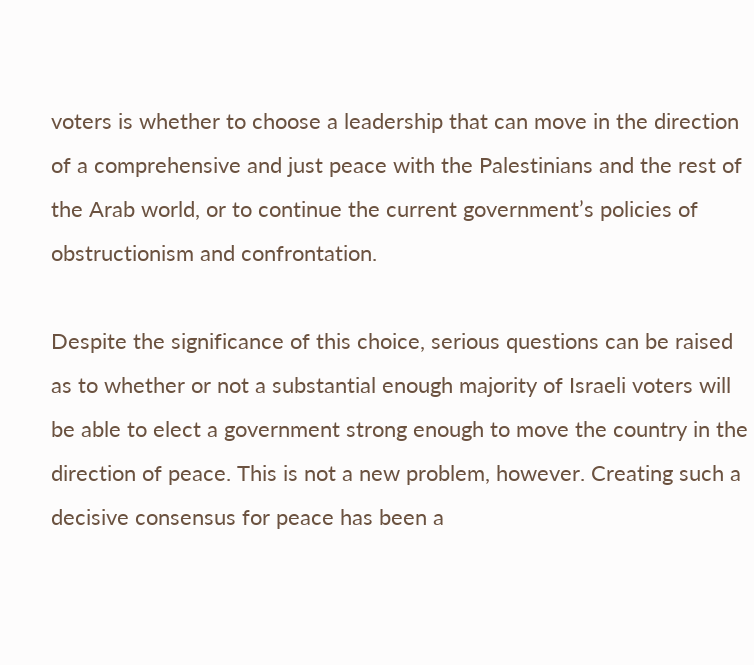voters is whether to choose a leadership that can move in the direction of a comprehensive and just peace with the Palestinians and the rest of the Arab world, or to continue the current government’s policies of obstructionism and confrontation.

Despite the significance of this choice, serious questions can be raised as to whether or not a substantial enough majority of Israeli voters will be able to elect a government strong enough to move the country in the direction of peace. This is not a new problem, however. Creating such a decisive consensus for peace has been a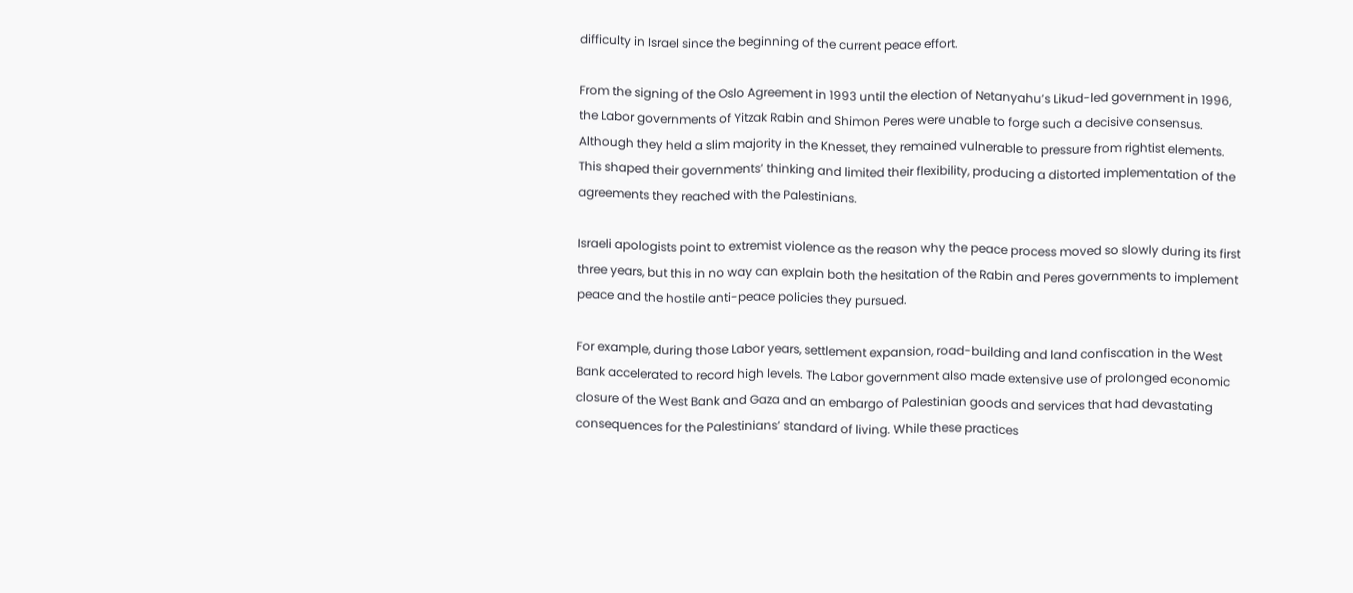difficulty in Israel since the beginning of the current peace effort.

From the signing of the Oslo Agreement in 1993 until the election of Netanyahu’s Likud-led government in 1996, the Labor governments of Yitzak Rabin and Shimon Peres were unable to forge such a decisive consensus. Although they held a slim majority in the Knesset, they remained vulnerable to pressure from rightist elements. This shaped their governments’ thinking and limited their flexibility, producing a distorted implementation of the agreements they reached with the Palestinians.

Israeli apologists point to extremist violence as the reason why the peace process moved so slowly during its first three years, but this in no way can explain both the hesitation of the Rabin and Peres governments to implement peace and the hostile anti-peace policies they pursued.

For example, during those Labor years, settlement expansion, road-building and land confiscation in the West Bank accelerated to record high levels. The Labor government also made extensive use of prolonged economic closure of the West Bank and Gaza and an embargo of Palestinian goods and services that had devastating consequences for the Palestinians’ standard of living. While these practices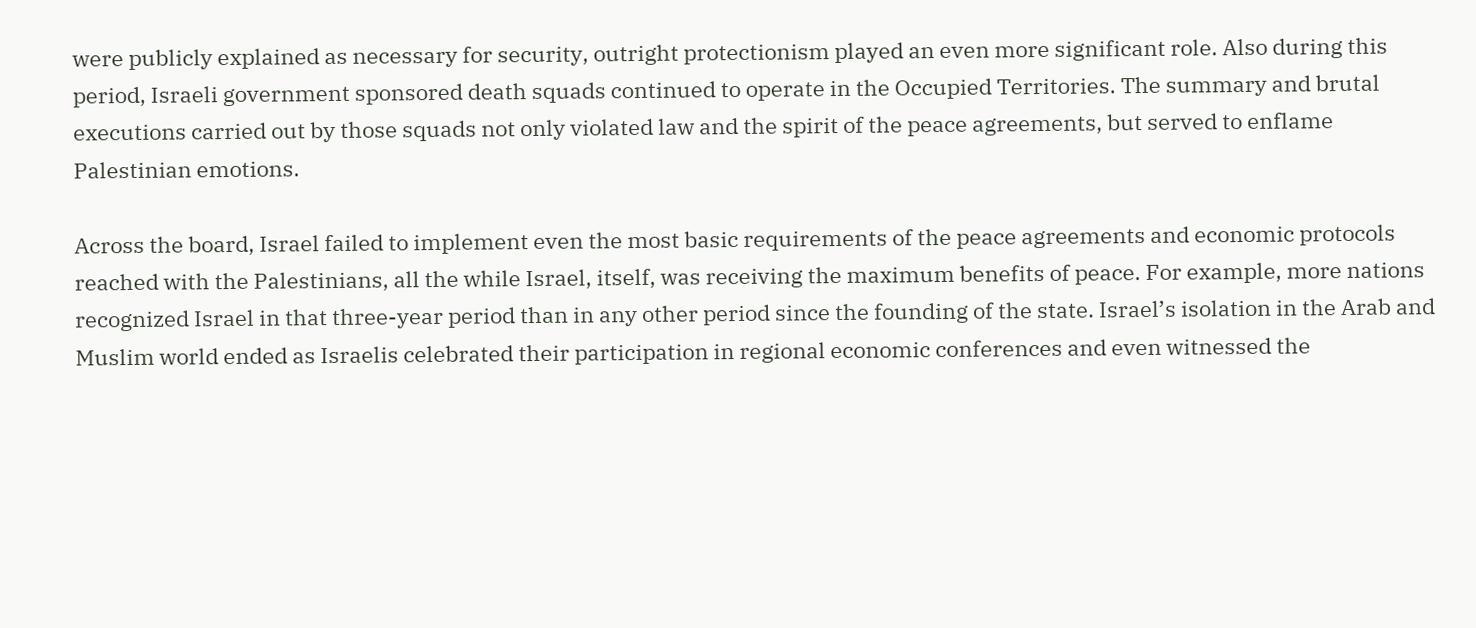were publicly explained as necessary for security, outright protectionism played an even more significant role. Also during this period, Israeli government sponsored death squads continued to operate in the Occupied Territories. The summary and brutal executions carried out by those squads not only violated law and the spirit of the peace agreements, but served to enflame Palestinian emotions.

Across the board, Israel failed to implement even the most basic requirements of the peace agreements and economic protocols reached with the Palestinians, all the while Israel, itself, was receiving the maximum benefits of peace. For example, more nations recognized Israel in that three-year period than in any other period since the founding of the state. Israel’s isolation in the Arab and Muslim world ended as Israelis celebrated their participation in regional economic conferences and even witnessed the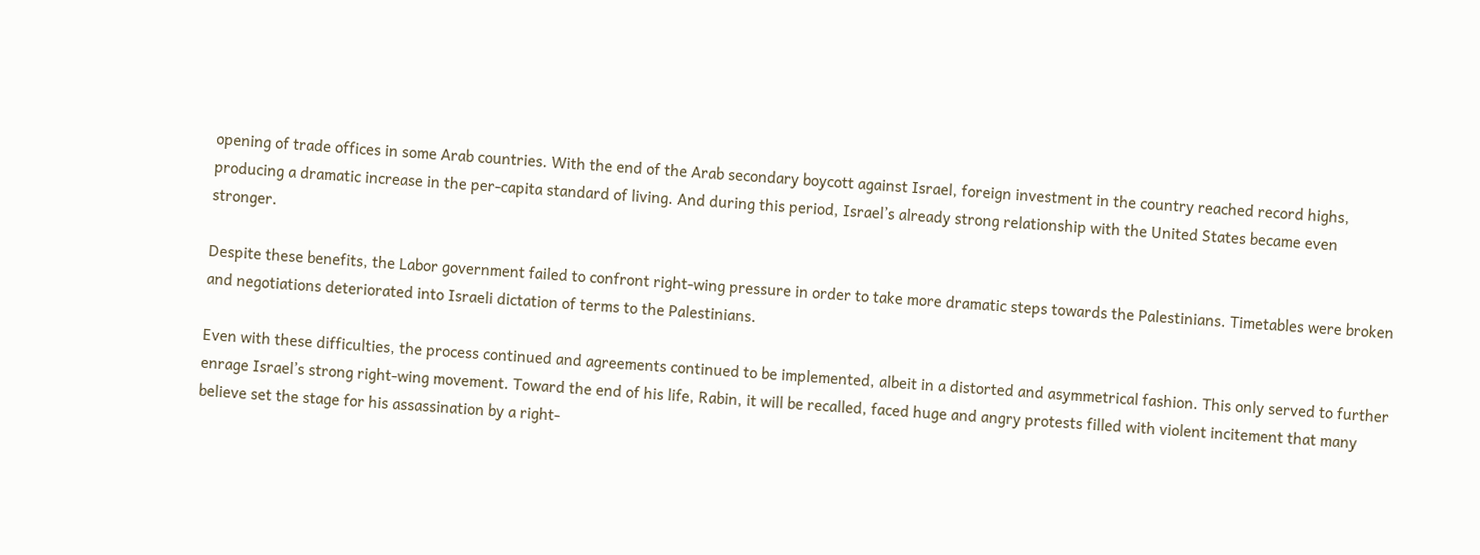opening of trade offices in some Arab countries. With the end of the Arab secondary boycott against Israel, foreign investment in the country reached record highs, producing a dramatic increase in the per-capita standard of living. And during this period, Israel’s already strong relationship with the United States became even stronger.

Despite these benefits, the Labor government failed to confront right-wing pressure in order to take more dramatic steps towards the Palestinians. Timetables were broken and negotiations deteriorated into Israeli dictation of terms to the Palestinians.

Even with these difficulties, the process continued and agreements continued to be implemented, albeit in a distorted and asymmetrical fashion. This only served to further enrage Israel’s strong right-wing movement. Toward the end of his life, Rabin, it will be recalled, faced huge and angry protests filled with violent incitement that many believe set the stage for his assassination by a right-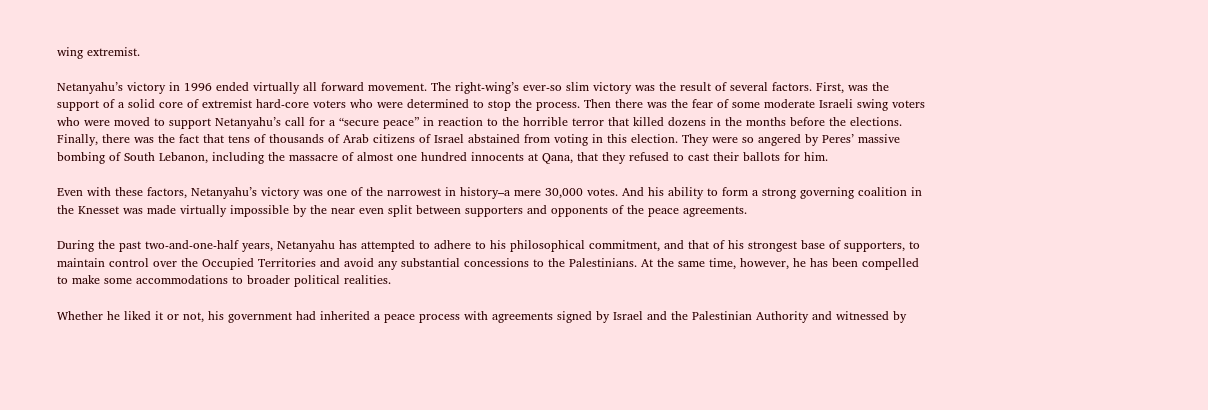wing extremist.

Netanyahu’s victory in 1996 ended virtually all forward movement. The right-wing’s ever-so slim victory was the result of several factors. First, was the support of a solid core of extremist hard-core voters who were determined to stop the process. Then there was the fear of some moderate Israeli swing voters who were moved to support Netanyahu’s call for a “secure peace” in reaction to the horrible terror that killed dozens in the months before the elections. Finally, there was the fact that tens of thousands of Arab citizens of Israel abstained from voting in this election. They were so angered by Peres’ massive bombing of South Lebanon, including the massacre of almost one hundred innocents at Qana, that they refused to cast their ballots for him.

Even with these factors, Netanyahu’s victory was one of the narrowest in history–a mere 30,000 votes. And his ability to form a strong governing coalition in the Knesset was made virtually impossible by the near even split between supporters and opponents of the peace agreements.

During the past two-and-one-half years, Netanyahu has attempted to adhere to his philosophical commitment, and that of his strongest base of supporters, to maintain control over the Occupied Territories and avoid any substantial concessions to the Palestinians. At the same time, however, he has been compelled to make some accommodations to broader political realities.

Whether he liked it or not, his government had inherited a peace process with agreements signed by Israel and the Palestinian Authority and witnessed by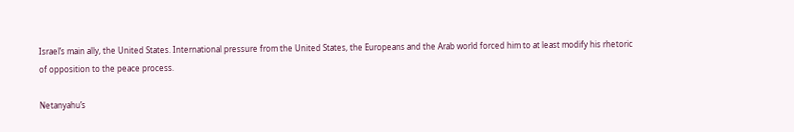Israel’s main ally, the United States. International pressure from the United States, the Europeans and the Arab world forced him to at least modify his rhetoric of opposition to the peace process.

Netanyahu’s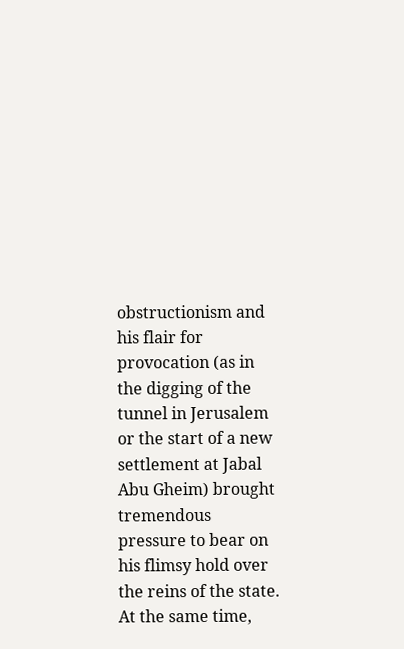obstructionism and his flair for provocation (as in the digging of the tunnel in Jerusalem or the start of a new settlement at Jabal Abu Gheim) brought tremendous pressure to bear on his flimsy hold over the reins of the state. At the same time,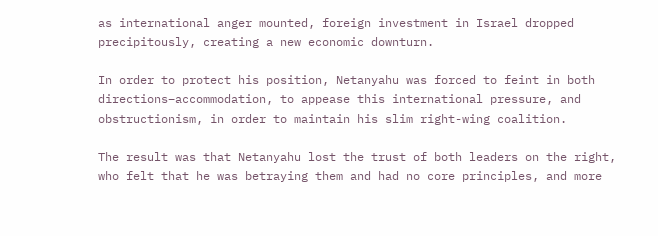as international anger mounted, foreign investment in Israel dropped precipitously, creating a new economic downturn.

In order to protect his position, Netanyahu was forced to feint in both directions–accommodation, to appease this international pressure, and obstructionism, in order to maintain his slim right-wing coalition.

The result was that Netanyahu lost the trust of both leaders on the right, who felt that he was betraying them and had no core principles, and more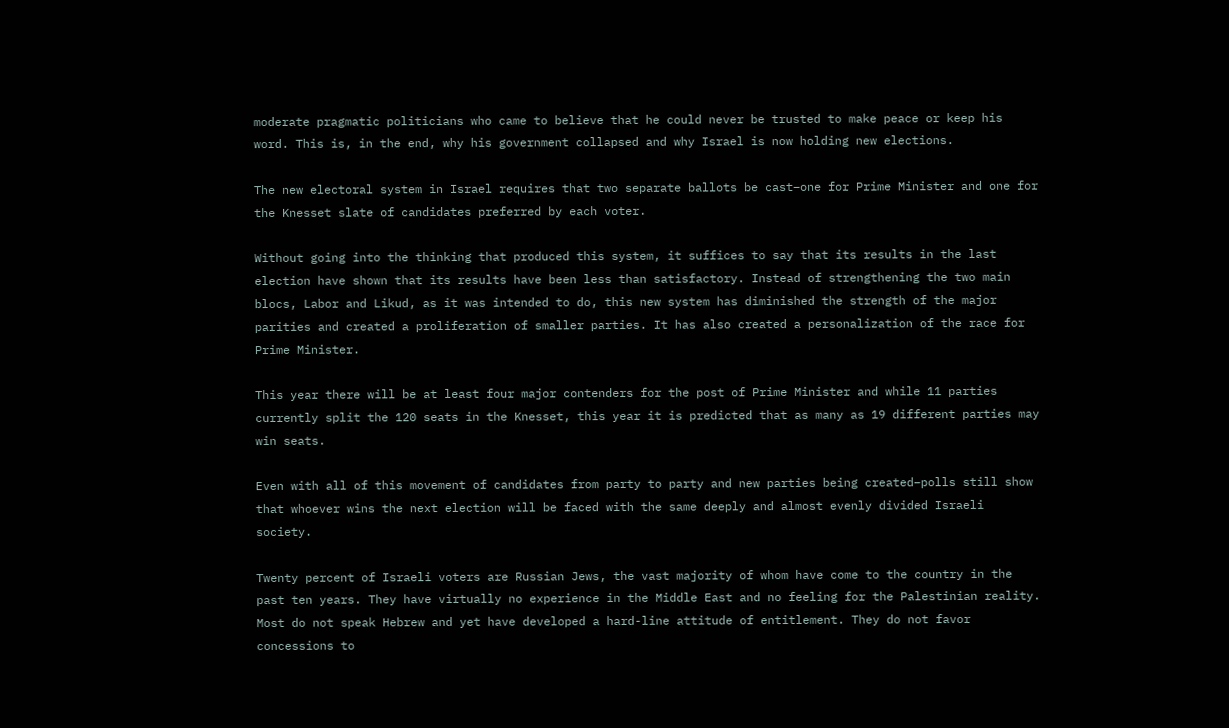moderate pragmatic politicians who came to believe that he could never be trusted to make peace or keep his word. This is, in the end, why his government collapsed and why Israel is now holding new elections.

The new electoral system in Israel requires that two separate ballots be cast–one for Prime Minister and one for the Knesset slate of candidates preferred by each voter.

Without going into the thinking that produced this system, it suffices to say that its results in the last election have shown that its results have been less than satisfactory. Instead of strengthening the two main blocs, Labor and Likud, as it was intended to do, this new system has diminished the strength of the major parities and created a proliferation of smaller parties. It has also created a personalization of the race for Prime Minister.

This year there will be at least four major contenders for the post of Prime Minister and while 11 parties currently split the 120 seats in the Knesset, this year it is predicted that as many as 19 different parties may win seats.

Even with all of this movement of candidates from party to party and new parties being created–polls still show that whoever wins the next election will be faced with the same deeply and almost evenly divided Israeli society.

Twenty percent of Israeli voters are Russian Jews, the vast majority of whom have come to the country in the past ten years. They have virtually no experience in the Middle East and no feeling for the Palestinian reality. Most do not speak Hebrew and yet have developed a hard-line attitude of entitlement. They do not favor concessions to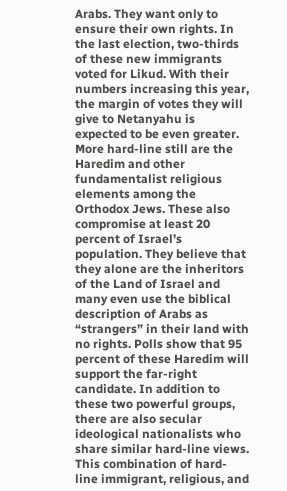Arabs. They want only to ensure their own rights. In the last election, two-thirds of these new immigrants voted for Likud. With their numbers increasing this year, the margin of votes they will give to Netanyahu is expected to be even greater. More hard-line still are the Haredim and other fundamentalist religious elements among the Orthodox Jews. These also compromise at least 20 percent of Israel’s population. They believe that they alone are the inheritors of the Land of Israel and many even use the biblical description of Arabs as “strangers” in their land with no rights. Polls show that 95 percent of these Haredim will support the far-right candidate. In addition to these two powerful groups, there are also secular ideological nationalists who share similar hard-line views. This combination of hard-line immigrant, religious, and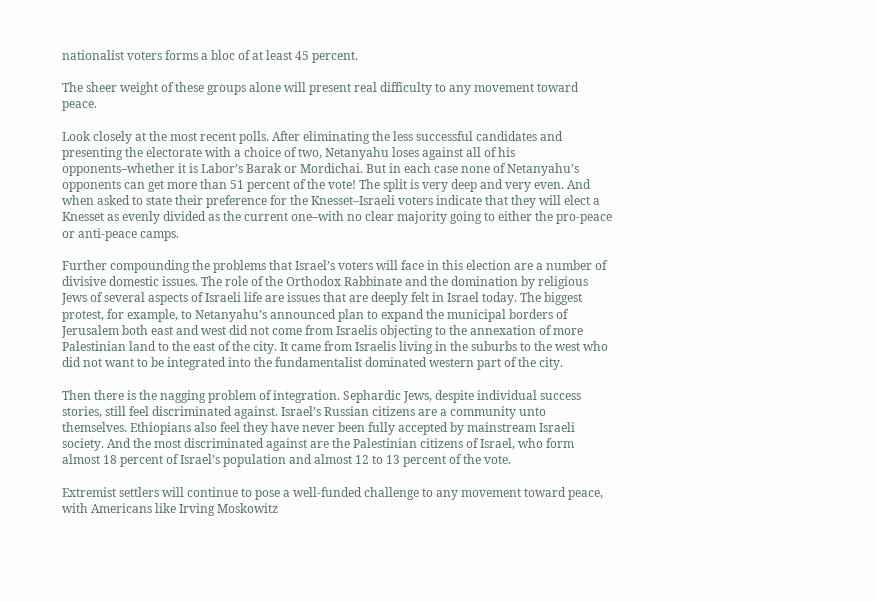nationalist voters forms a bloc of at least 45 percent.

The sheer weight of these groups alone will present real difficulty to any movement toward peace.

Look closely at the most recent polls. After eliminating the less successful candidates and presenting the electorate with a choice of two, Netanyahu loses against all of his opponents–whether it is Labor’s Barak or Mordichai. But in each case none of Netanyahu’s opponents can get more than 51 percent of the vote! The split is very deep and very even. And when asked to state their preference for the Knesset–Israeli voters indicate that they will elect a Knesset as evenly divided as the current one–with no clear majority going to either the pro-peace or anti-peace camps.

Further compounding the problems that Israel’s voters will face in this election are a number of divisive domestic issues. The role of the Orthodox Rabbinate and the domination by religious Jews of several aspects of Israeli life are issues that are deeply felt in Israel today. The biggest protest, for example, to Netanyahu’s announced plan to expand the municipal borders of Jerusalem both east and west did not come from Israelis objecting to the annexation of more Palestinian land to the east of the city. It came from Israelis living in the suburbs to the west who did not want to be integrated into the fundamentalist dominated western part of the city.

Then there is the nagging problem of integration. Sephardic Jews, despite individual success stories, still feel discriminated against. Israel’s Russian citizens are a community unto themselves. Ethiopians also feel they have never been fully accepted by mainstream Israeli society. And the most discriminated against are the Palestinian citizens of Israel, who form almost 18 percent of Israel’s population and almost 12 to 13 percent of the vote.

Extremist settlers will continue to pose a well-funded challenge to any movement toward peace, with Americans like Irving Moskowitz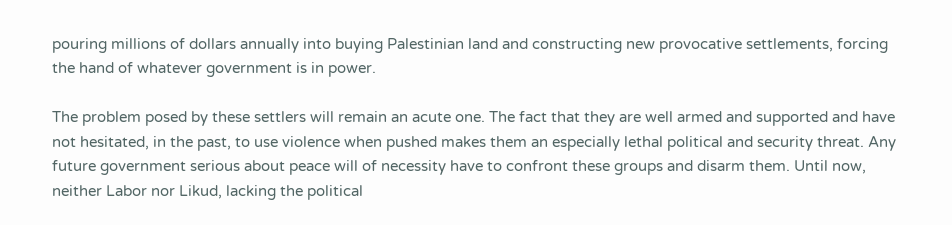pouring millions of dollars annually into buying Palestinian land and constructing new provocative settlements, forcing the hand of whatever government is in power.

The problem posed by these settlers will remain an acute one. The fact that they are well armed and supported and have not hesitated, in the past, to use violence when pushed makes them an especially lethal political and security threat. Any future government serious about peace will of necessity have to confront these groups and disarm them. Until now, neither Labor nor Likud, lacking the political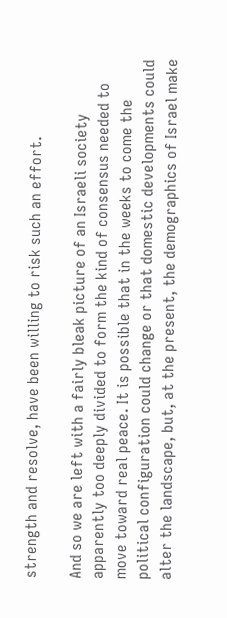strength and resolve, have been willing to risk such an effort.

And so we are left with a fairly bleak picture of an Israeli society apparently too deeply divided to form the kind of consensus needed to move toward real peace. It is possible that in the weeks to come the political configuration could change or that domestic developments could alter the landscape, but, at the present, the demographics of Israel make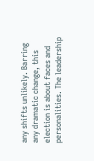any shifts unlikely. Barring any dramatic change, this election is about faces and personalities. The leadership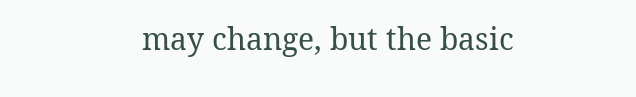may change, but the basic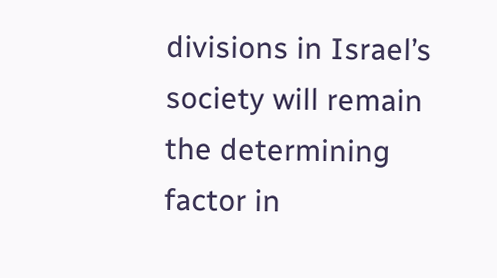divisions in Israel’s society will remain the determining factor in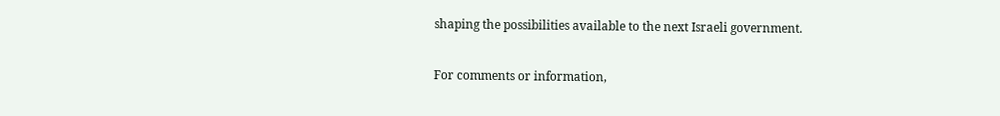shaping the possibilities available to the next Israeli government.

For comments or information,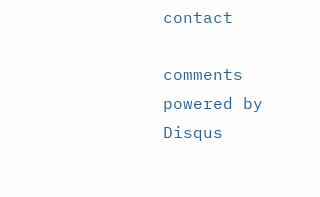contact

comments powered by Disqus